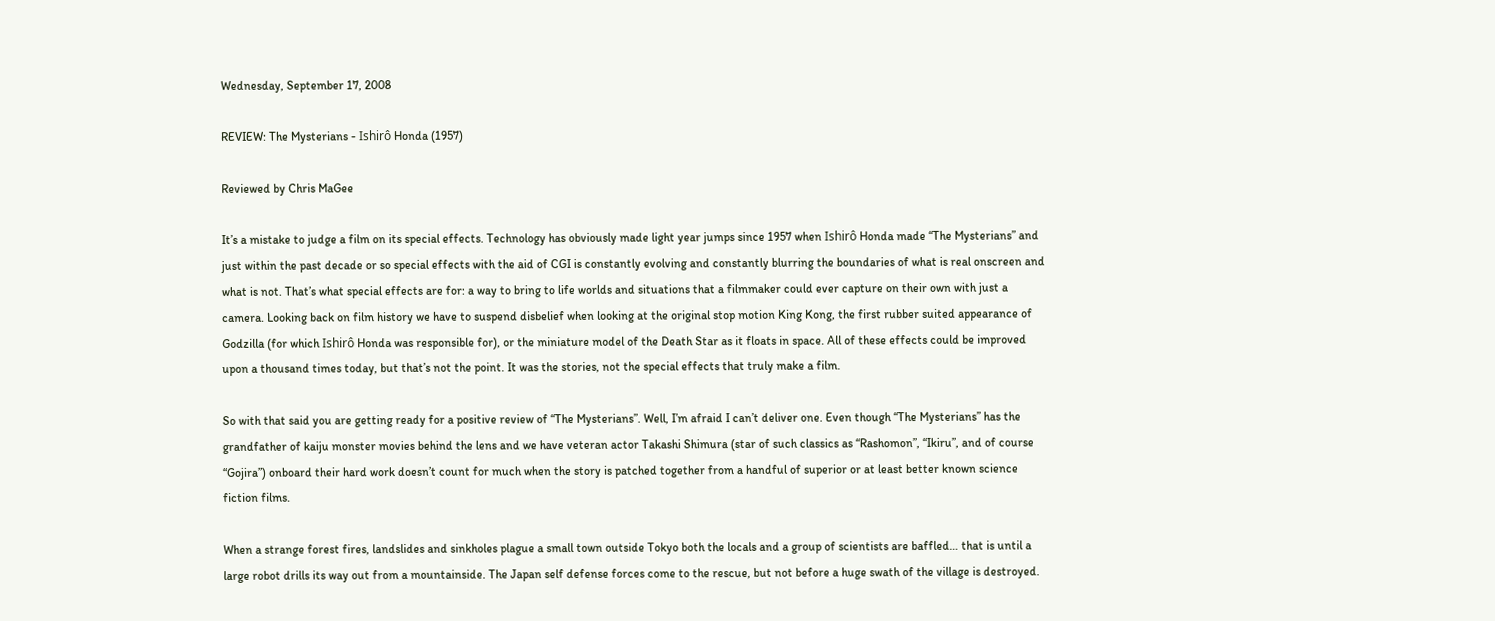Wednesday, September 17, 2008

REVIEW: The Mysterians - Ishirô Honda (1957)

Reviewed by Chris MaGee

It’s a mistake to judge a film on its special effects. Technology has obviously made light year jumps since 1957 when Ishirô Honda made “The Mysterians” and just within the past decade or so special effects with the aid of CGI is constantly evolving and constantly blurring the boundaries of what is real onscreen and what is not. That’s what special effects are for: a way to bring to life worlds and situations that a filmmaker could ever capture on their own with just a camera. Looking back on film history we have to suspend disbelief when looking at the original stop motion King Kong, the first rubber suited appearance of Godzilla (for which Ishirô Honda was responsible for), or the miniature model of the Death Star as it floats in space. All of these effects could be improved upon a thousand times today, but that’s not the point. It was the stories, not the special effects that truly make a film.

So with that said you are getting ready for a positive review of “The Mysterians”. Well, I’m afraid I can’t deliver one. Even though “The Mysterians” has the grandfather of kaiju monster movies behind the lens and we have veteran actor Takashi Shimura (star of such classics as “Rashomon”, “Ikiru”, and of course “Gojira”) onboard their hard work doesn’t count for much when the story is patched together from a handful of superior or at least better known science fiction films.

When a strange forest fires, landslides and sinkholes plague a small town outside Tokyo both the locals and a group of scientists are baffled… that is until a large robot drills its way out from a mountainside. The Japan self defense forces come to the rescue, but not before a huge swath of the village is destroyed.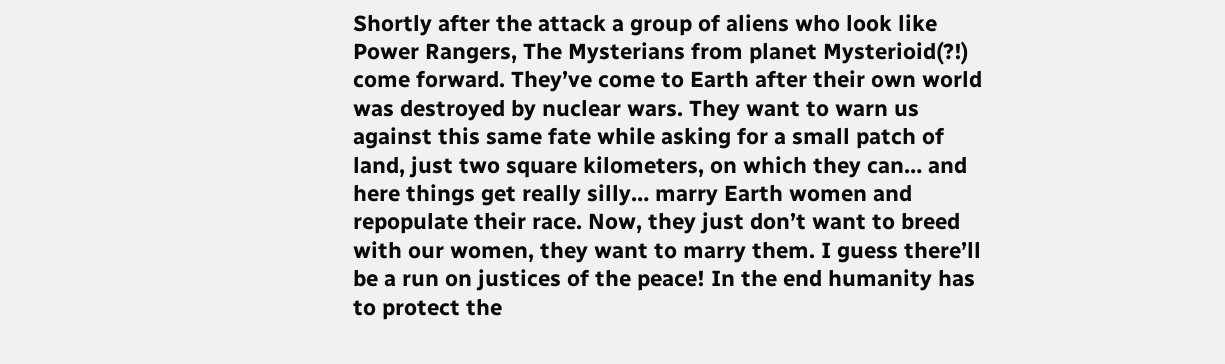Shortly after the attack a group of aliens who look like Power Rangers, The Mysterians from planet Mysterioid(?!) come forward. They’ve come to Earth after their own world was destroyed by nuclear wars. They want to warn us against this same fate while asking for a small patch of land, just two square kilometers, on which they can… and here things get really silly… marry Earth women and repopulate their race. Now, they just don’t want to breed with our women, they want to marry them. I guess there’ll be a run on justices of the peace! In the end humanity has to protect the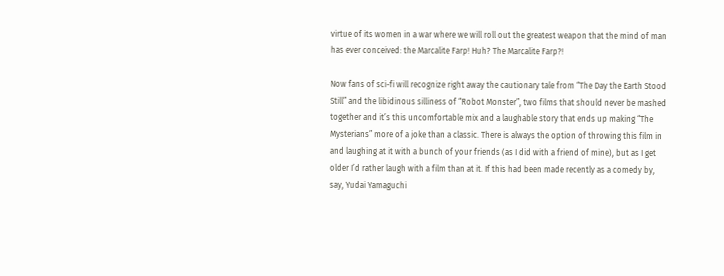virtue of its women in a war where we will roll out the greatest weapon that the mind of man has ever conceived: the Marcalite Farp! Huh? The Marcalite Farp?!

Now fans of sci-fi will recognize right away the cautionary tale from “The Day the Earth Stood Still” and the libidinous silliness of “Robot Monster”, two films that should never be mashed together and it’s this uncomfortable mix and a laughable story that ends up making “The Mysterians” more of a joke than a classic. There is always the option of throwing this film in and laughing at it with a bunch of your friends (as I did with a friend of mine), but as I get older I’d rather laugh with a film than at it. If this had been made recently as a comedy by, say, Yudai Yamaguchi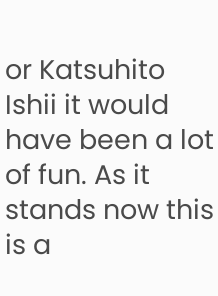or Katsuhito Ishii it would have been a lot of fun. As it stands now this is a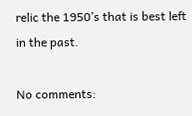relic the 1950’s that is best left in the past.

No comments: